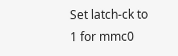Set latch-ck to 1 for mmc0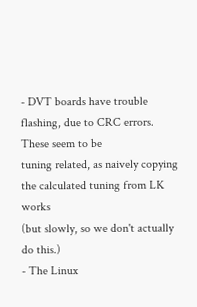- DVT boards have trouble flashing, due to CRC errors. These seem to be
tuning related, as naively copying the calculated tuning from LK works
(but slowly, so we don't actually do this.)
- The Linux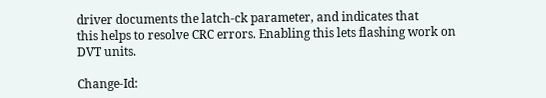driver documents the latch-ck parameter, and indicates that
this helps to resolve CRC errors. Enabling this lets flashing work on
DVT units.

Change-Id: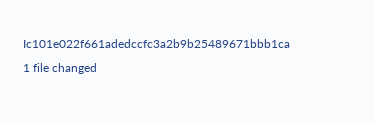Ic101e022f661adedccfc3a2b9b25489671bbb1ca
1 file changed